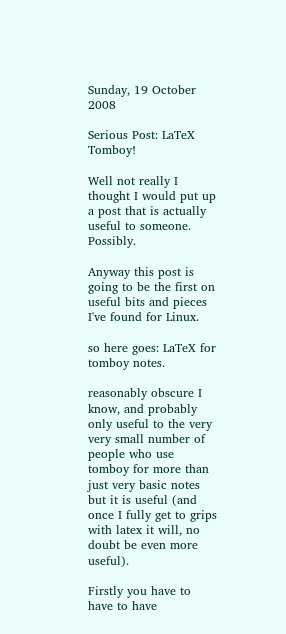Sunday, 19 October 2008

Serious Post: LaTeX Tomboy!

Well not really I thought I would put up a post that is actually useful to someone. Possibly.

Anyway this post is going to be the first on useful bits and pieces I've found for Linux.

so here goes: LaTeX for tomboy notes.

reasonably obscure I know, and probably only useful to the very very small number of people who use tomboy for more than just very basic notes but it is useful (and once I fully get to grips with latex it will, no doubt be even more useful).

Firstly you have to have to have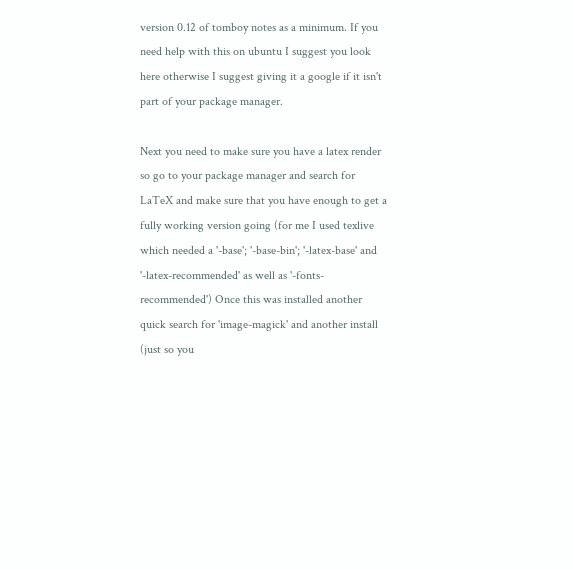version 0.12 of tomboy notes as a minimum. If you need help with this on ubuntu I suggest you look here otherwise I suggest giving it a google if it isn't part of your package manager.

Next you need to make sure you have a latex render so go to your package manager and search for LaTeX and make sure that you have enough to get a fully working version going (for me I used texlive which needed a '-base'; '-base-bin'; '-latex-base' and '-latex-recommended' as well as '-fonts-recommended') Once this was installed another quick search for 'image-magick' and another install (just so you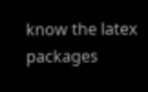know the latex packages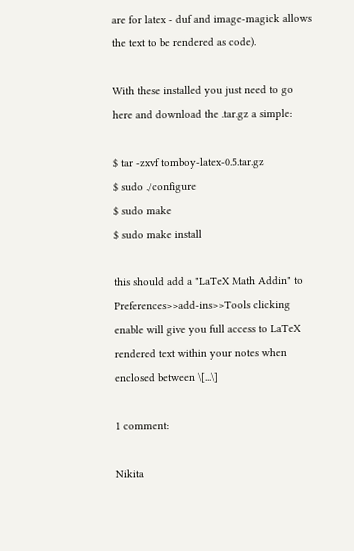are for latex - duf and image-magick allows the text to be rendered as code).

With these installed you just need to go here and download the .tar.gz a simple:

$ tar -zxvf tomboy-latex-0.5.tar.gz
$ sudo ./configure
$ sudo make
$ sudo make install

this should add a "LaTeX Math Addin" to Preferences>>add-ins>>Tools clicking enable will give you full access to LaTeX rendered text within your notes when enclosed between \[...\]

1 comment:

Nikita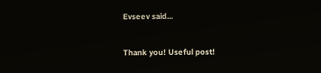Evseev said...

Thank you! Useful post!